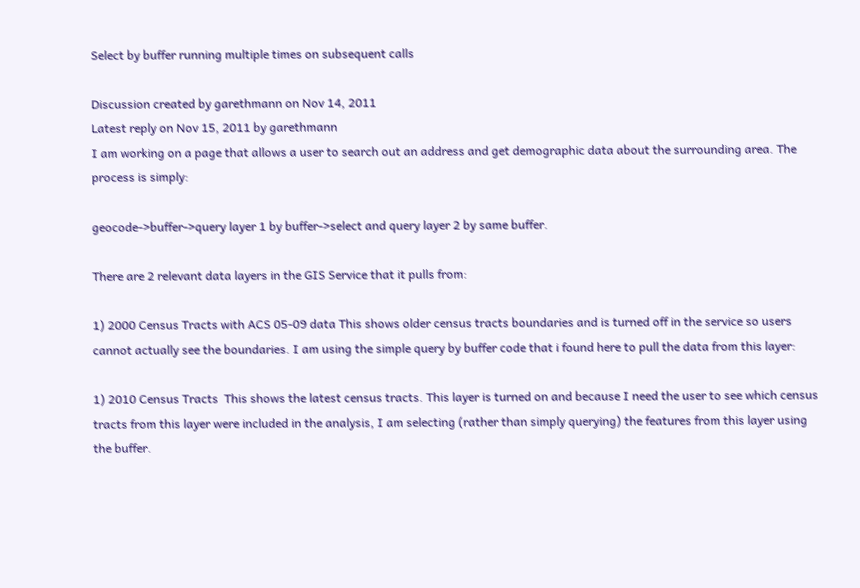Select by buffer running multiple times on subsequent calls

Discussion created by garethmann on Nov 14, 2011
Latest reply on Nov 15, 2011 by garethmann
I am working on a page that allows a user to search out an address and get demographic data about the surrounding area. The process is simply:

geocode->buffer->query layer 1 by buffer->select and query layer 2 by same buffer.

There are 2 relevant data layers in the GIS Service that it pulls from:

1) 2000 Census Tracts with ACS 05-09 data This shows older census tracts boundaries and is turned off in the service so users cannot actually see the boundaries. I am using the simple query by buffer code that i found here to pull the data from this layer:

1) 2010 Census Tracts  This shows the latest census tracts. This layer is turned on and because I need the user to see which census tracts from this layer were included in the analysis, I am selecting (rather than simply querying) the features from this layer using the buffer.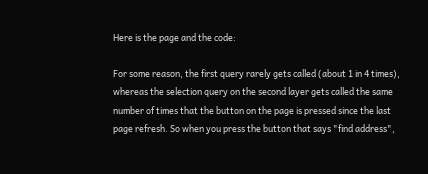Here is the page and the code:

For some reason, the first query rarely gets called (about 1 in 4 times), whereas the selection query on the second layer gets called the same number of times that the button on the page is pressed since the last page refresh. So when you press the button that says "find address",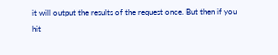it will output the results of the request once. But then if you hit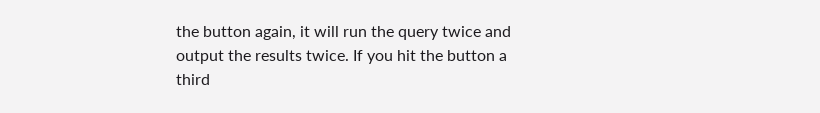the button again, it will run the query twice and output the results twice. If you hit the button a third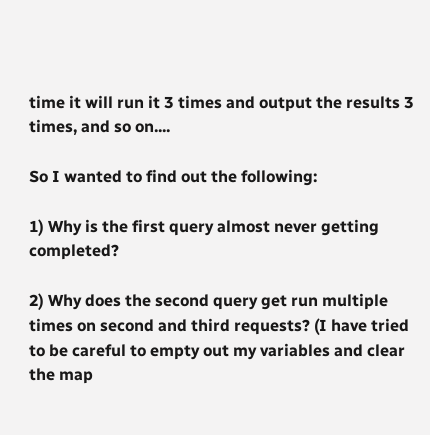time it will run it 3 times and output the results 3 times, and so on....

So I wanted to find out the following:

1) Why is the first query almost never getting completed?

2) Why does the second query get run multiple times on second and third requests? (I have tried to be careful to empty out my variables and clear the map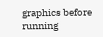graphics before running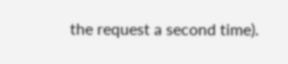the request a second time).